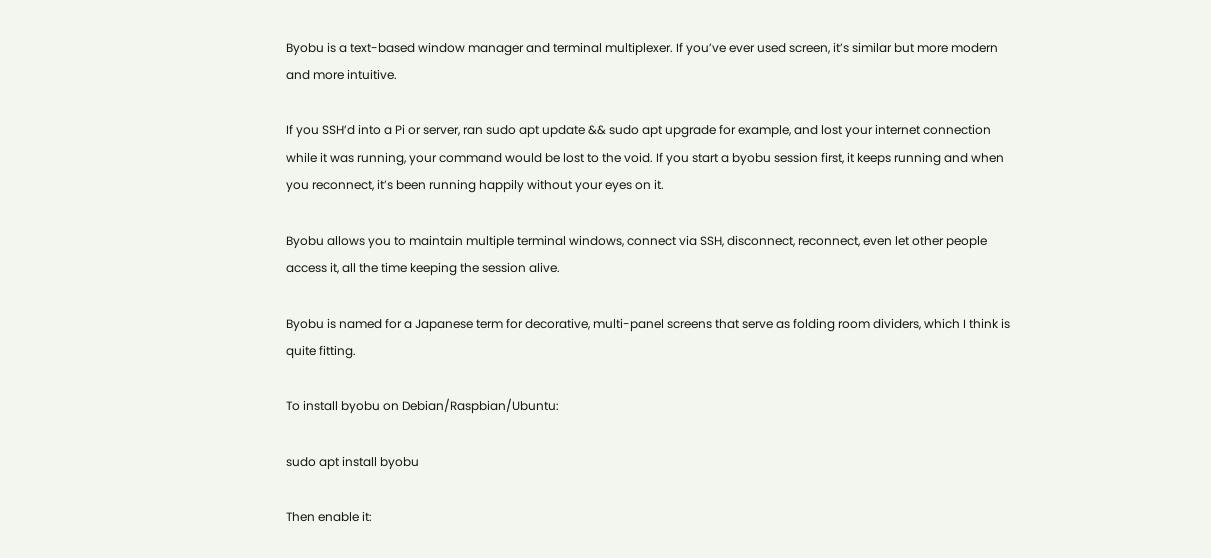Byobu is a text-based window manager and terminal multiplexer. If you’ve ever used screen, it’s similar but more modern and more intuitive.

If you SSH’d into a Pi or server, ran sudo apt update && sudo apt upgrade for example, and lost your internet connection while it was running, your command would be lost to the void. If you start a byobu session first, it keeps running and when you reconnect, it’s been running happily without your eyes on it.

Byobu allows you to maintain multiple terminal windows, connect via SSH, disconnect, reconnect, even let other people access it, all the time keeping the session alive.

Byobu is named for a Japanese term for decorative, multi-panel screens that serve as folding room dividers, which I think is quite fitting.

To install byobu on Debian/Raspbian/Ubuntu:

sudo apt install byobu

Then enable it: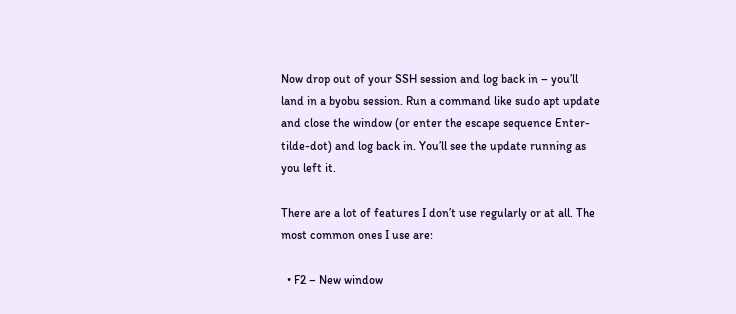Now drop out of your SSH session and log back in – you’ll land in a byobu session. Run a command like sudo apt update and close the window (or enter the escape sequence Enter-tilde-dot) and log back in. You’ll see the update running as you left it.

There are a lot of features I don’t use regularly or at all. The most common ones I use are:

  • F2 – New window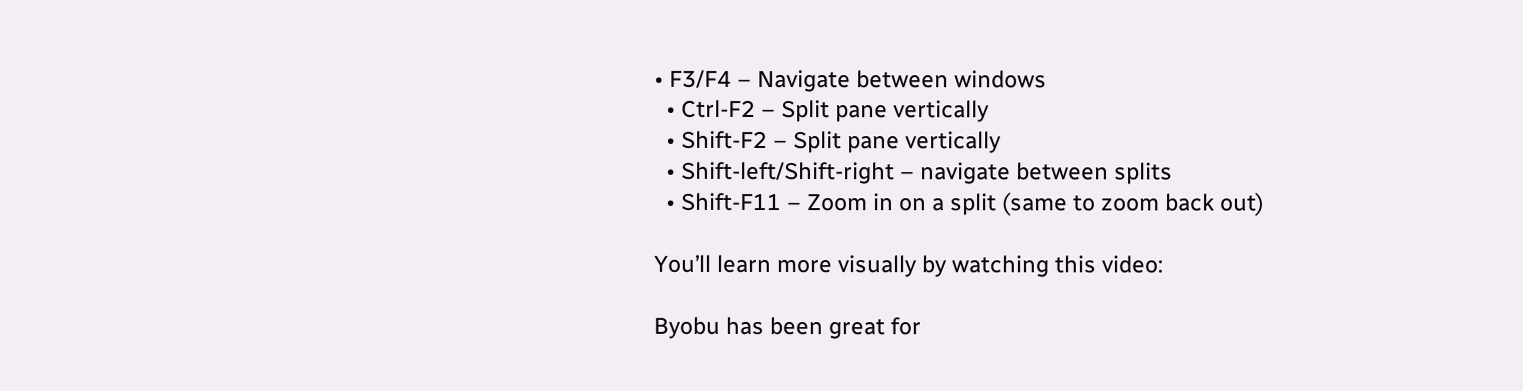• F3/F4 – Navigate between windows
  • Ctrl-F2 – Split pane vertically
  • Shift-F2 – Split pane vertically
  • Shift-left/Shift-right – navigate between splits
  • Shift-F11 – Zoom in on a split (same to zoom back out)

You’ll learn more visually by watching this video:

Byobu has been great for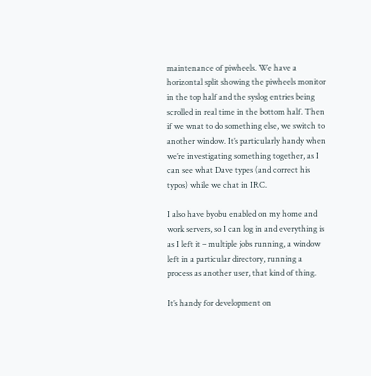maintenance of piwheels. We have a horizontal split showing the piwheels monitor in the top half and the syslog entries being scrolled in real time in the bottom half. Then if we wnat to do something else, we switch to another window. It’s particularly handy when we’re investigating something together, as I can see what Dave types (and correct his typos) while we chat in IRC.

I also have byobu enabled on my home and work servers, so I can log in and everything is as I left it – multiple jobs running, a window left in a particular directory, running a process as another user, that kind of thing.

It’s handy for development on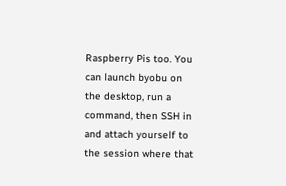Raspberry Pis too. You can launch byobu on the desktop, run a command, then SSH in and attach yourself to the session where that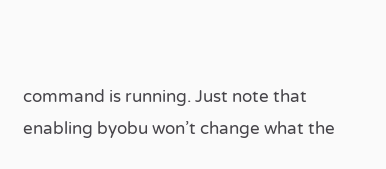command is running. Just note that enabling byobu won’t change what the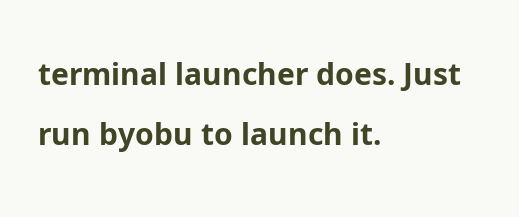terminal launcher does. Just run byobu to launch it.